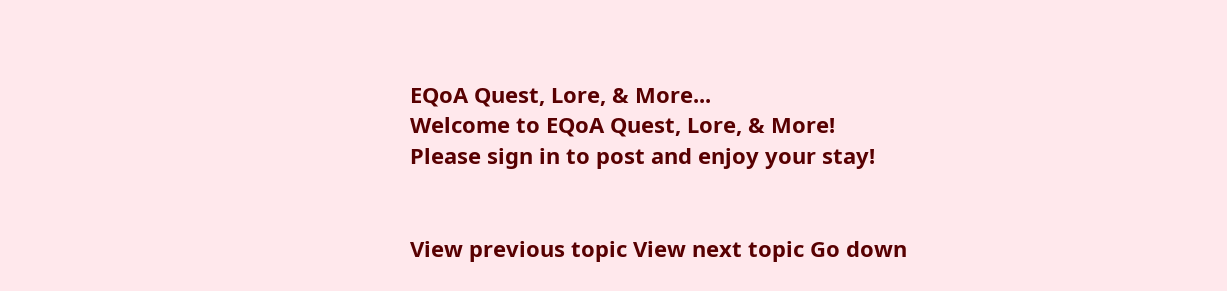EQoA Quest, Lore, & More...
Welcome to EQoA Quest, Lore, & More!
Please sign in to post and enjoy your stay!


View previous topic View next topic Go down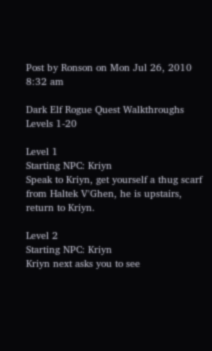Post by Ronson on Mon Jul 26, 2010 8:32 am

Dark Elf Rogue Quest Walkthroughs Levels 1-20

Level 1
Starting NPC: Kriyn
Speak to Kriyn, get yourself a thug scarf from Haltek V'Ghen, he is upstairs, return to Kriyn.

Level 2
Starting NPC: Kriyn
Kriyn next asks you to see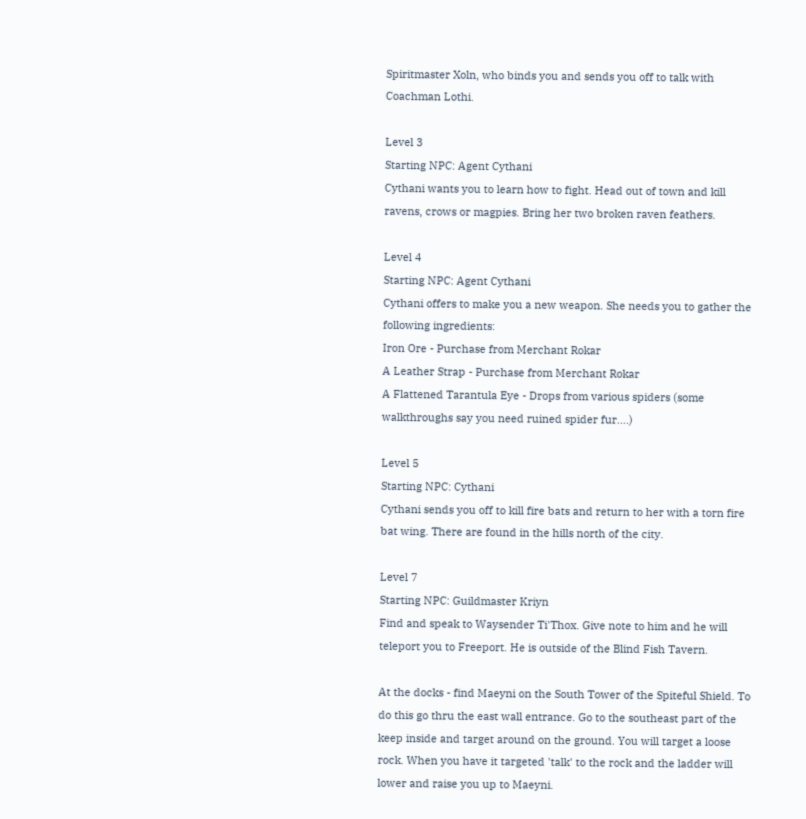Spiritmaster Xoln, who binds you and sends you off to talk with Coachman Lothi.

Level 3
Starting NPC: Agent Cythani
Cythani wants you to learn how to fight. Head out of town and kill ravens, crows or magpies. Bring her two broken raven feathers.

Level 4
Starting NPC: Agent Cythani
Cythani offers to make you a new weapon. She needs you to gather the following ingredients:
Iron Ore - Purchase from Merchant Rokar
A Leather Strap - Purchase from Merchant Rokar
A Flattened Tarantula Eye - Drops from various spiders (some walkthroughs say you need ruined spider fur....)

Level 5
Starting NPC: Cythani
Cythani sends you off to kill fire bats and return to her with a torn fire bat wing. There are found in the hills north of the city.

Level 7
Starting NPC: Guildmaster Kriyn
Find and speak to Waysender Ti'Thox. Give note to him and he will teleport you to Freeport. He is outside of the Blind Fish Tavern.

At the docks - find Maeyni on the South Tower of the Spiteful Shield. To do this go thru the east wall entrance. Go to the southeast part of the keep inside and target around on the ground. You will target a loose rock. When you have it targeted 'talk' to the rock and the ladder will lower and raise you up to Maeyni.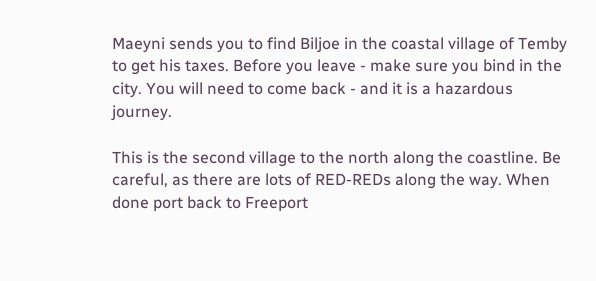Maeyni sends you to find Biljoe in the coastal village of Temby to get his taxes. Before you leave - make sure you bind in the city. You will need to come back - and it is a hazardous journey.

This is the second village to the north along the coastline. Be careful, as there are lots of RED-REDs along the way. When done port back to Freeport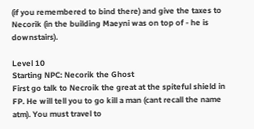(if you remembered to bind there) and give the taxes to Necorik (in the building Maeyni was on top of - he is downstairs).

Level 10
Starting NPC: Necorik the Ghost
First go talk to Necroik the great at the spiteful shield in FP. He will tell you to go kill a man (cant recall the name atm). You must travel to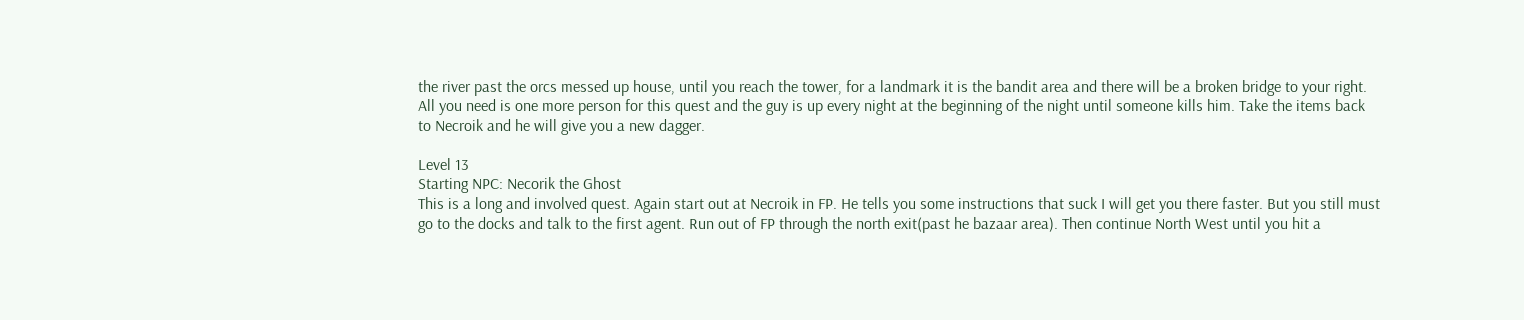the river past the orcs messed up house, until you reach the tower, for a landmark it is the bandit area and there will be a broken bridge to your right. All you need is one more person for this quest and the guy is up every night at the beginning of the night until someone kills him. Take the items back to Necroik and he will give you a new dagger.

Level 13
Starting NPC: Necorik the Ghost
This is a long and involved quest. Again start out at Necroik in FP. He tells you some instructions that suck I will get you there faster. But you still must go to the docks and talk to the first agent. Run out of FP through the north exit(past he bazaar area). Then continue North West until you hit a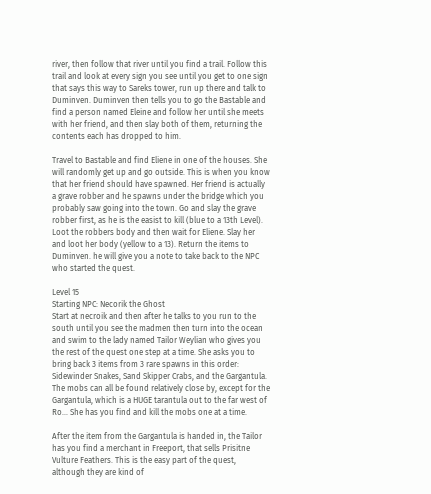river, then follow that river until you find a trail. Follow this trail and look at every sign you see until you get to one sign that says this way to Sareks tower, run up there and talk to Duminven. Duminven then tells you to go the Bastable and find a person named Eleine and follow her until she meets with her friend, and then slay both of them, returning the contents each has dropped to him.

Travel to Bastable and find Eliene in one of the houses. She will randomly get up and go outside. This is when you know that her friend should have spawned. Her friend is actually a grave robber and he spawns under the bridge which you probably saw going into the town. Go and slay the grave robber first, as he is the easist to kill (blue to a 13th Level). Loot the robbers body and then wait for Eliene. Slay her and loot her body (yellow to a 13). Return the items to Duminven. he will give you a note to take back to the NPC who started the quest.

Level 15
Starting NPC: Necorik the Ghost
Start at necroik and then after he talks to you run to the south until you see the madmen then turn into the ocean and swim to the lady named Tailor Weylian who gives you the rest of the quest one step at a time. She asks you to bring back 3 items from 3 rare spawns in this order: Sidewinder Snakes, Sand Skipper Crabs, and the Gargantula. The mobs can all be found relatively close by, except for the Gargantula, which is a HUGE tarantula out to the far west of Ro... She has you find and kill the mobs one at a time.

After the item from the Gargantula is handed in, the Tailor has you find a merchant in Freeport, that sells Prisitne Vulture Feathers. This is the easy part of the quest, although they are kind of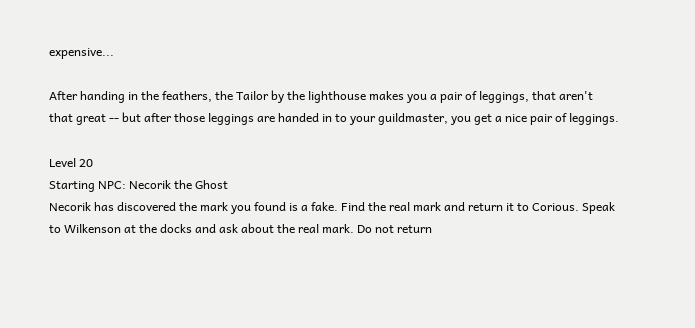expensive...

After handing in the feathers, the Tailor by the lighthouse makes you a pair of leggings, that aren't that great -- but after those leggings are handed in to your guildmaster, you get a nice pair of leggings.

Level 20
Starting NPC: Necorik the Ghost
Necorik has discovered the mark you found is a fake. Find the real mark and return it to Corious. Speak to Wilkenson at the docks and ask about the real mark. Do not return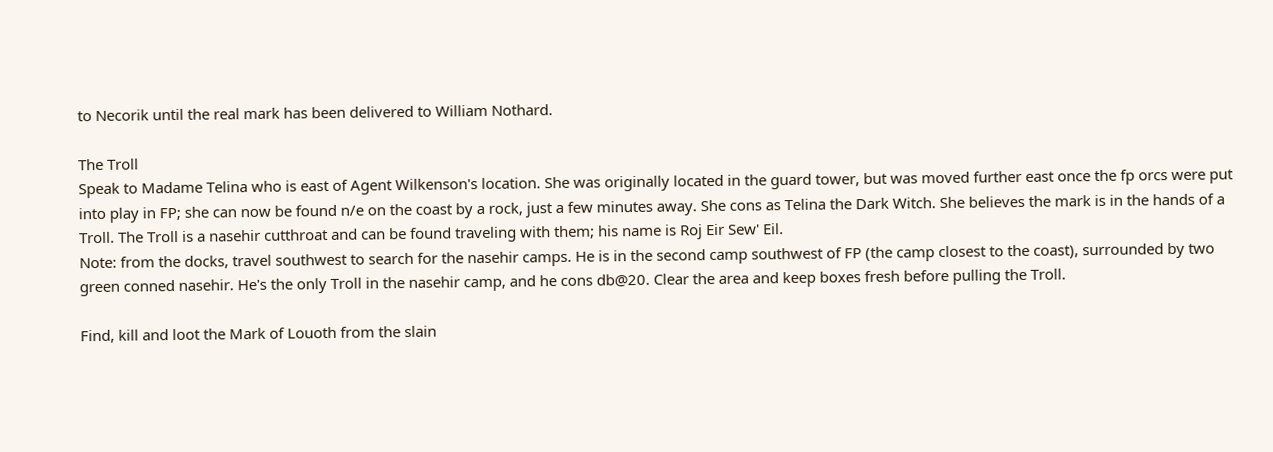to Necorik until the real mark has been delivered to William Nothard.

The Troll
Speak to Madame Telina who is east of Agent Wilkenson's location. She was originally located in the guard tower, but was moved further east once the fp orcs were put into play in FP; she can now be found n/e on the coast by a rock, just a few minutes away. She cons as Telina the Dark Witch. She believes the mark is in the hands of a Troll. The Troll is a nasehir cutthroat and can be found traveling with them; his name is Roj Eir Sew' Eil.
Note: from the docks, travel southwest to search for the nasehir camps. He is in the second camp southwest of FP (the camp closest to the coast), surrounded by two green conned nasehir. He's the only Troll in the nasehir camp, and he cons db@20. Clear the area and keep boxes fresh before pulling the Troll.

Find, kill and loot the Mark of Louoth from the slain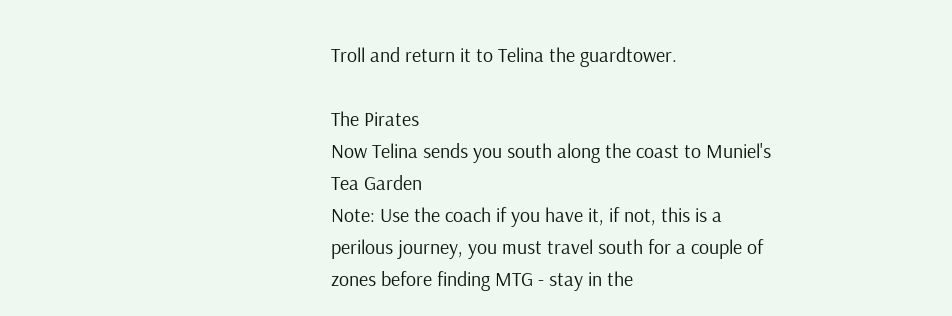Troll and return it to Telina the guardtower.

The Pirates
Now Telina sends you south along the coast to Muniel's Tea Garden
Note: Use the coach if you have it, if not, this is a perilous journey, you must travel south for a couple of zones before finding MTG - stay in the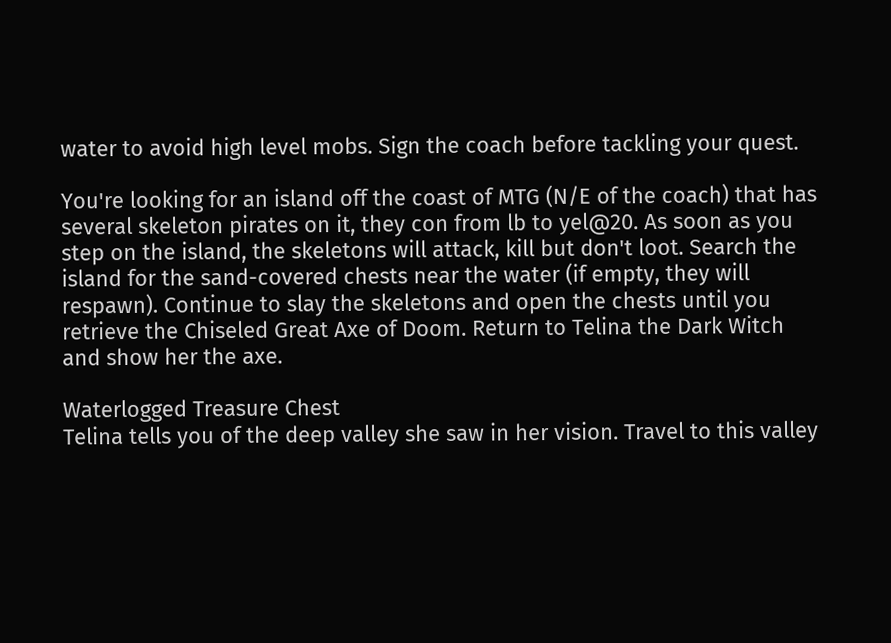water to avoid high level mobs. Sign the coach before tackling your quest.

You're looking for an island off the coast of MTG (N/E of the coach) that has several skeleton pirates on it, they con from lb to yel@20. As soon as you step on the island, the skeletons will attack, kill but don't loot. Search the island for the sand-covered chests near the water (if empty, they will respawn). Continue to slay the skeletons and open the chests until you retrieve the Chiseled Great Axe of Doom. Return to Telina the Dark Witch and show her the axe.

Waterlogged Treasure Chest
Telina tells you of the deep valley she saw in her vision. Travel to this valley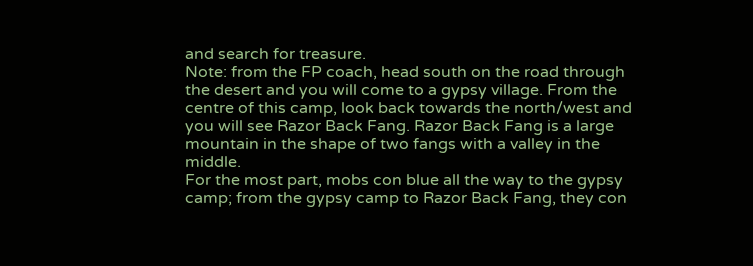and search for treasure.
Note: from the FP coach, head south on the road through the desert and you will come to a gypsy village. From the centre of this camp, look back towards the north/west and you will see Razor Back Fang. Razor Back Fang is a large mountain in the shape of two fangs with a valley in the middle.
For the most part, mobs con blue all the way to the gypsy camp; from the gypsy camp to Razor Back Fang, they con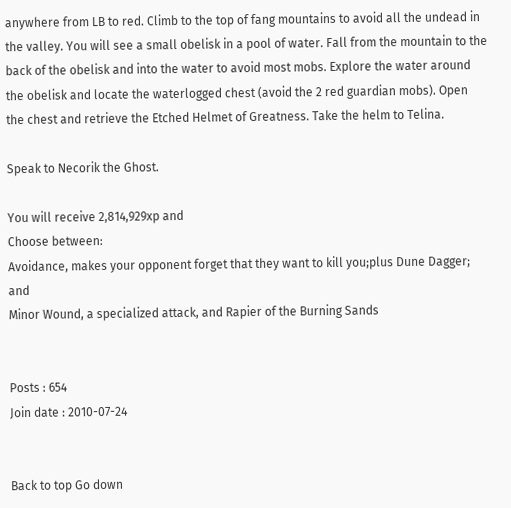anywhere from LB to red. Climb to the top of fang mountains to avoid all the undead in the valley. You will see a small obelisk in a pool of water. Fall from the mountain to the back of the obelisk and into the water to avoid most mobs. Explore the water around the obelisk and locate the waterlogged chest (avoid the 2 red guardian mobs). Open the chest and retrieve the Etched Helmet of Greatness. Take the helm to Telina.

Speak to Necorik the Ghost.

You will receive 2,814,929xp and
Choose between:
Avoidance, makes your opponent forget that they want to kill you;plus Dune Dagger; and
Minor Wound, a specialized attack, and Rapier of the Burning Sands


Posts : 654
Join date : 2010-07-24


Back to top Go down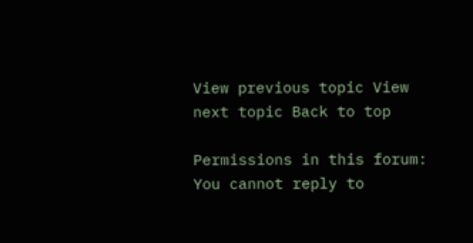View previous topic View next topic Back to top

Permissions in this forum:
You cannot reply to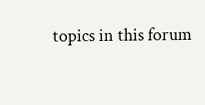topics in this forum